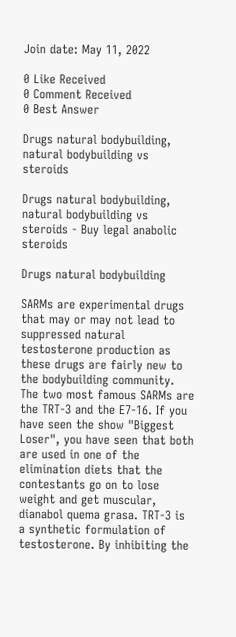Join date: May 11, 2022

0 Like Received
0 Comment Received
0 Best Answer

Drugs natural bodybuilding, natural bodybuilding vs steroids

Drugs natural bodybuilding, natural bodybuilding vs steroids - Buy legal anabolic steroids

Drugs natural bodybuilding

SARMs are experimental drugs that may or may not lead to suppressed natural testosterone production as these drugs are fairly new to the bodybuilding community. The two most famous SARMs are the TRT-3 and the E7-16. If you have seen the show "Biggest Loser", you have seen that both are used in one of the elimination diets that the contestants go on to lose weight and get muscular, dianabol quema grasa. TRT-3 is a synthetic formulation of testosterone. By inhibiting the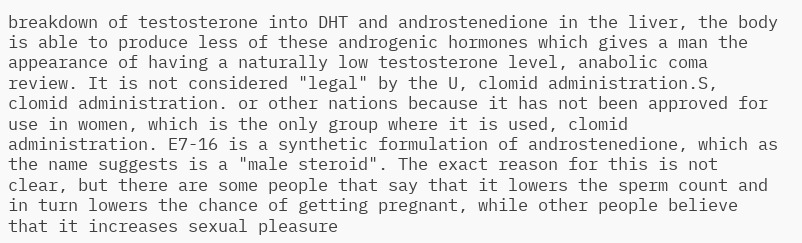breakdown of testosterone into DHT and androstenedione in the liver, the body is able to produce less of these androgenic hormones which gives a man the appearance of having a naturally low testosterone level, anabolic coma review. It is not considered "legal" by the U, clomid administration.S, clomid administration. or other nations because it has not been approved for use in women, which is the only group where it is used, clomid administration. E7-16 is a synthetic formulation of androstenedione, which as the name suggests is a "male steroid". The exact reason for this is not clear, but there are some people that say that it lowers the sperm count and in turn lowers the chance of getting pregnant, while other people believe that it increases sexual pleasure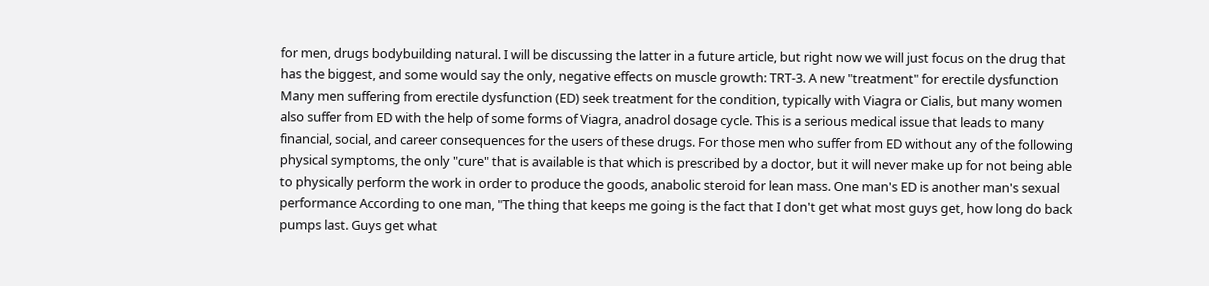for men, drugs bodybuilding natural. I will be discussing the latter in a future article, but right now we will just focus on the drug that has the biggest, and some would say the only, negative effects on muscle growth: TRT-3. A new "treatment" for erectile dysfunction Many men suffering from erectile dysfunction (ED) seek treatment for the condition, typically with Viagra or Cialis, but many women also suffer from ED with the help of some forms of Viagra, anadrol dosage cycle. This is a serious medical issue that leads to many financial, social, and career consequences for the users of these drugs. For those men who suffer from ED without any of the following physical symptoms, the only "cure" that is available is that which is prescribed by a doctor, but it will never make up for not being able to physically perform the work in order to produce the goods, anabolic steroid for lean mass. One man's ED is another man's sexual performance According to one man, "The thing that keeps me going is the fact that I don't get what most guys get, how long do back pumps last. Guys get what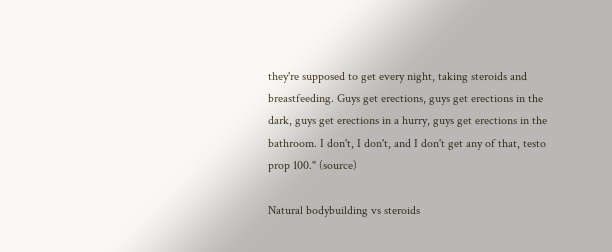they're supposed to get every night, taking steroids and breastfeeding. Guys get erections, guys get erections in the dark, guys get erections in a hurry, guys get erections in the bathroom. I don't, I don't, and I don't get any of that, testo prop 100." (source)

Natural bodybuilding vs steroids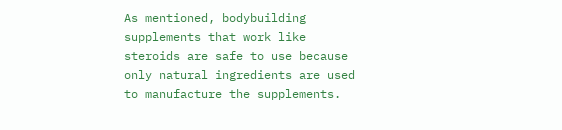As mentioned, bodybuilding supplements that work like steroids are safe to use because only natural ingredients are used to manufacture the supplements.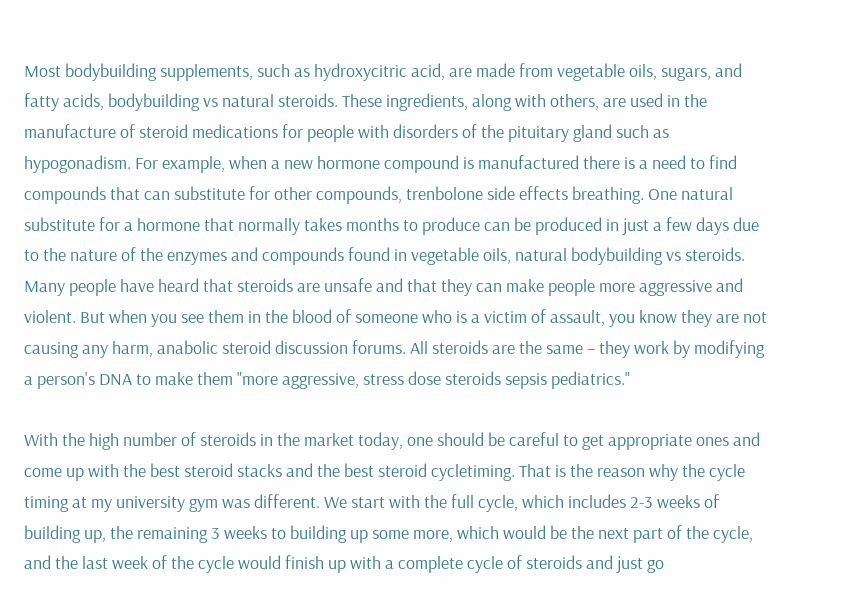Most bodybuilding supplements, such as hydroxycitric acid, are made from vegetable oils, sugars, and fatty acids, bodybuilding vs natural steroids. These ingredients, along with others, are used in the manufacture of steroid medications for people with disorders of the pituitary gland such as hypogonadism. For example, when a new hormone compound is manufactured there is a need to find compounds that can substitute for other compounds, trenbolone side effects breathing. One natural substitute for a hormone that normally takes months to produce can be produced in just a few days due to the nature of the enzymes and compounds found in vegetable oils, natural bodybuilding vs steroids. Many people have heard that steroids are unsafe and that they can make people more aggressive and violent. But when you see them in the blood of someone who is a victim of assault, you know they are not causing any harm, anabolic steroid discussion forums. All steroids are the same – they work by modifying a person's DNA to make them "more aggressive, stress dose steroids sepsis pediatrics."

With the high number of steroids in the market today, one should be careful to get appropriate ones and come up with the best steroid stacks and the best steroid cycletiming. That is the reason why the cycle timing at my university gym was different. We start with the full cycle, which includes 2-3 weeks of building up, the remaining 3 weeks to building up some more, which would be the next part of the cycle, and the last week of the cycle would finish up with a complete cycle of steroids and just go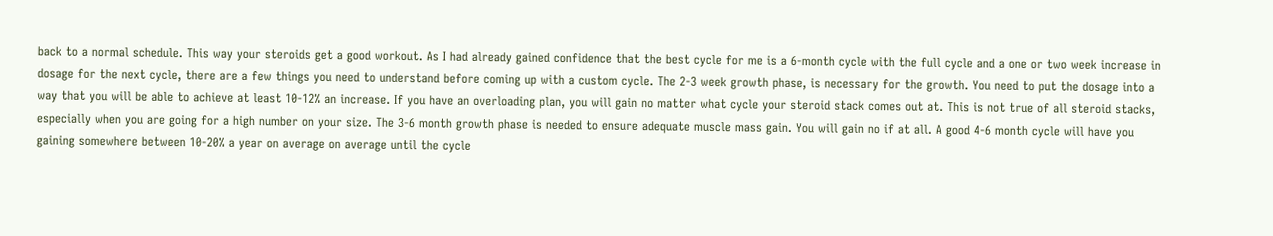back to a normal schedule. This way your steroids get a good workout. As I had already gained confidence that the best cycle for me is a 6-month cycle with the full cycle and a one or two week increase in dosage for the next cycle, there are a few things you need to understand before coming up with a custom cycle. The 2-3 week growth phase, is necessary for the growth. You need to put the dosage into a way that you will be able to achieve at least 10-12% an increase. If you have an overloading plan, you will gain no matter what cycle your steroid stack comes out at. This is not true of all steroid stacks, especially when you are going for a high number on your size. The 3-6 month growth phase is needed to ensure adequate muscle mass gain. You will gain no if at all. A good 4-6 month cycle will have you gaining somewhere between 10-20% a year on average on average until the cycle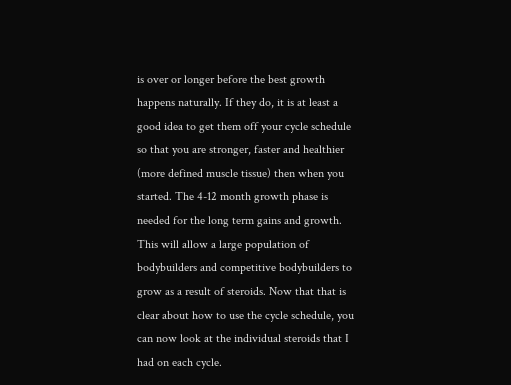is over or longer before the best growth happens naturally. If they do, it is at least a good idea to get them off your cycle schedule so that you are stronger, faster and healthier (more defined muscle tissue) then when you started. The 4-12 month growth phase is needed for the long term gains and growth. This will allow a large population of bodybuilders and competitive bodybuilders to grow as a result of steroids. Now that that is clear about how to use the cycle schedule, you can now look at the individual steroids that I had on each cycle.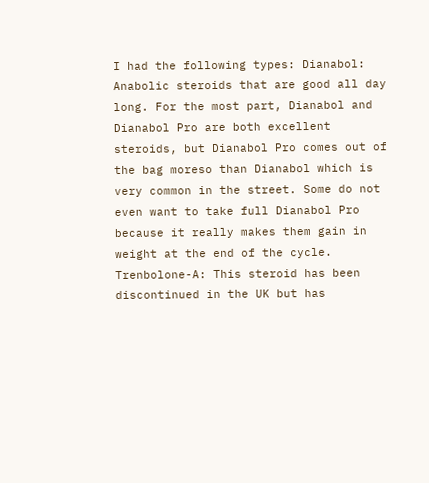I had the following types: Dianabol: Anabolic steroids that are good all day long. For the most part, Dianabol and Dianabol Pro are both excellent steroids, but Dianabol Pro comes out of the bag moreso than Dianabol which is very common in the street. Some do not even want to take full Dianabol Pro because it really makes them gain in weight at the end of the cycle. Trenbolone-A: This steroid has been discontinued in the UK but has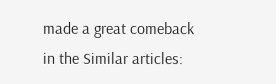made a great comeback in the Similar articles: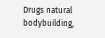Drugs natural bodybuilding,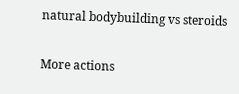natural bodybuilding vs steroids

More actions